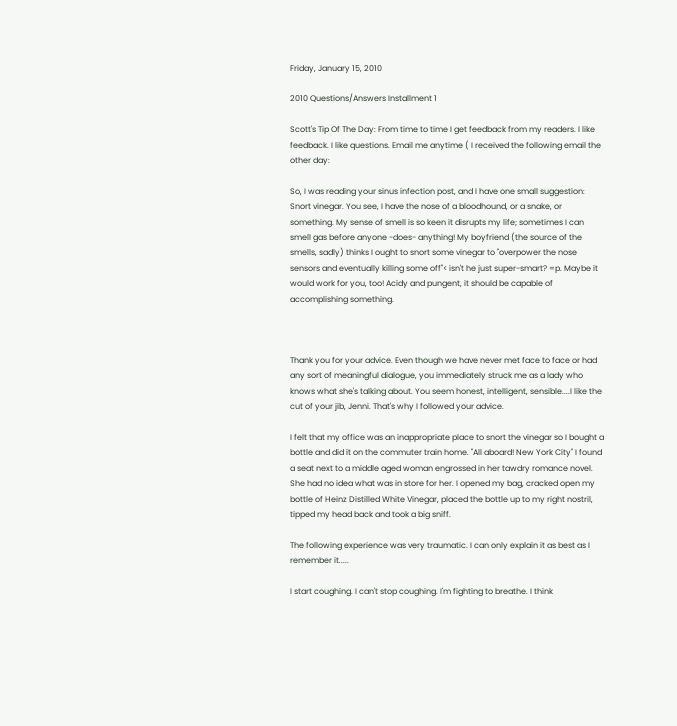Friday, January 15, 2010

2010 Questions/Answers Installment 1

Scott's Tip Of The Day: From time to time I get feedback from my readers. I like feedback. I like questions. Email me anytime ( I received the following email the other day:

So, I was reading your sinus infection post, and I have one small suggestion: Snort vinegar. You see, I have the nose of a bloodhound, or a snake, or something. My sense of smell is so keen it disrupts my life; sometimes I can smell gas before anyone -does- anything! My boyfriend (the source of the smells, sadly) thinks I ought to snort some vinegar to "overpower the nose sensors and eventually killing some off"< isn't he just super-smart? =p. Maybe it would work for you, too! Acidy and pungent, it should be capable of accomplishing something.



Thank you for your advice. Even though we have never met face to face or had any sort of meaningful dialogue, you immediately struck me as a lady who knows what she's talking about. You seem honest, intelligent, sensible....I like the cut of your jib, Jenni. That's why I followed your advice.

I felt that my office was an inappropriate place to snort the vinegar so I bought a bottle and did it on the commuter train home. "All aboard! New York City" I found a seat next to a middle aged woman engrossed in her tawdry romance novel. She had no idea what was in store for her. I opened my bag, cracked open my bottle of Heinz Distilled White Vinegar, placed the bottle up to my right nostril, tipped my head back and took a big sniff.

The following experience was very traumatic. I can only explain it as best as I remember it.....

I start coughing. I can't stop coughing. I'm fighting to breathe. I think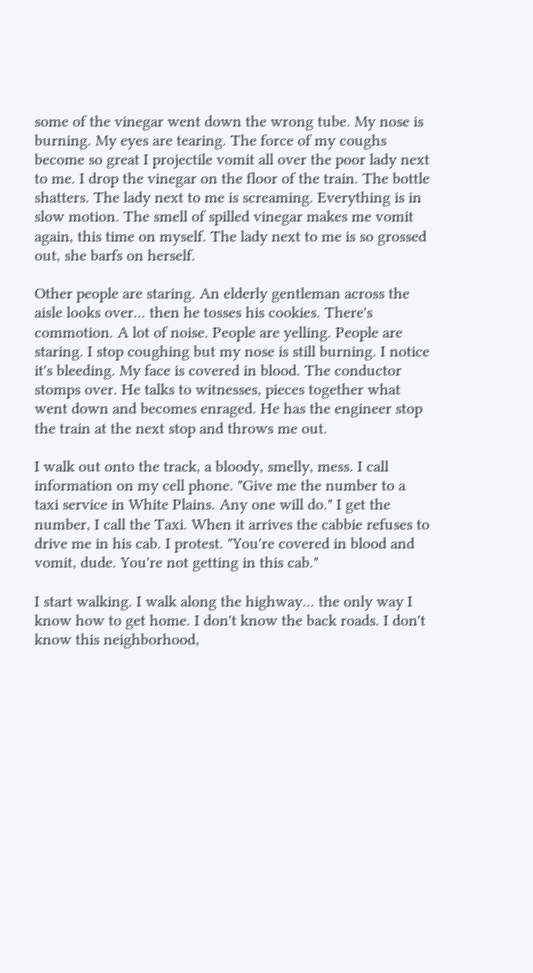some of the vinegar went down the wrong tube. My nose is burning. My eyes are tearing. The force of my coughs become so great I projectile vomit all over the poor lady next to me. I drop the vinegar on the floor of the train. The bottle shatters. The lady next to me is screaming. Everything is in slow motion. The smell of spilled vinegar makes me vomit again, this time on myself. The lady next to me is so grossed out, she barfs on herself.

Other people are staring. An elderly gentleman across the aisle looks over... then he tosses his cookies. There's commotion. A lot of noise. People are yelling. People are staring. I stop coughing but my nose is still burning. I notice it's bleeding. My face is covered in blood. The conductor stomps over. He talks to witnesses, pieces together what went down and becomes enraged. He has the engineer stop the train at the next stop and throws me out.

I walk out onto the track, a bloody, smelly, mess. I call information on my cell phone. "Give me the number to a taxi service in White Plains. Any one will do." I get the number, I call the Taxi. When it arrives the cabbie refuses to drive me in his cab. I protest. "You're covered in blood and vomit, dude. You're not getting in this cab."

I start walking. I walk along the highway... the only way I know how to get home. I don't know the back roads. I don't know this neighborhood,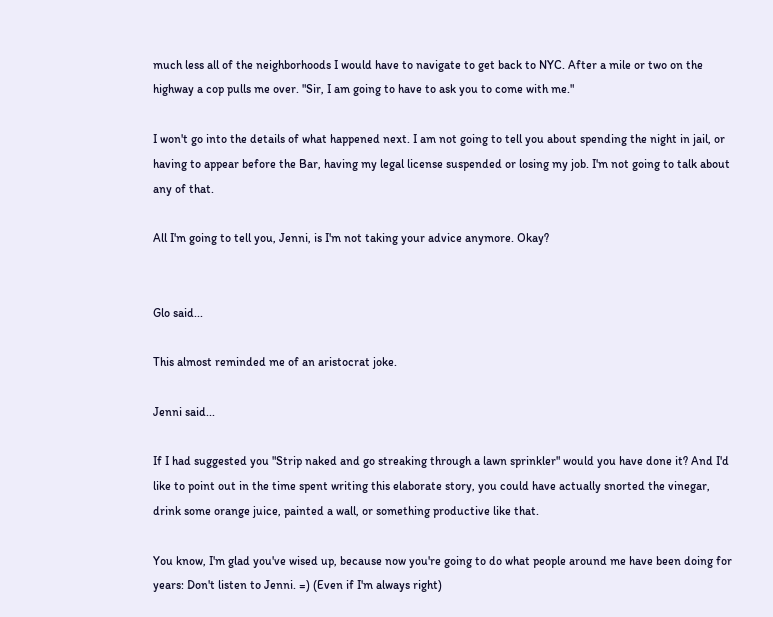much less all of the neighborhoods I would have to navigate to get back to NYC. After a mile or two on the highway a cop pulls me over. "Sir, I am going to have to ask you to come with me."

I won't go into the details of what happened next. I am not going to tell you about spending the night in jail, or having to appear before the Bar, having my legal license suspended or losing my job. I'm not going to talk about any of that.

All I'm going to tell you, Jenni, is I'm not taking your advice anymore. Okay?


Glo said...

This almost reminded me of an aristocrat joke.

Jenni said...

If I had suggested you "Strip naked and go streaking through a lawn sprinkler" would you have done it? And I'd like to point out in the time spent writing this elaborate story, you could have actually snorted the vinegar, drink some orange juice, painted a wall, or something productive like that.

You know, I'm glad you've wised up, because now you're going to do what people around me have been doing for years: Don't listen to Jenni. =) (Even if I'm always right)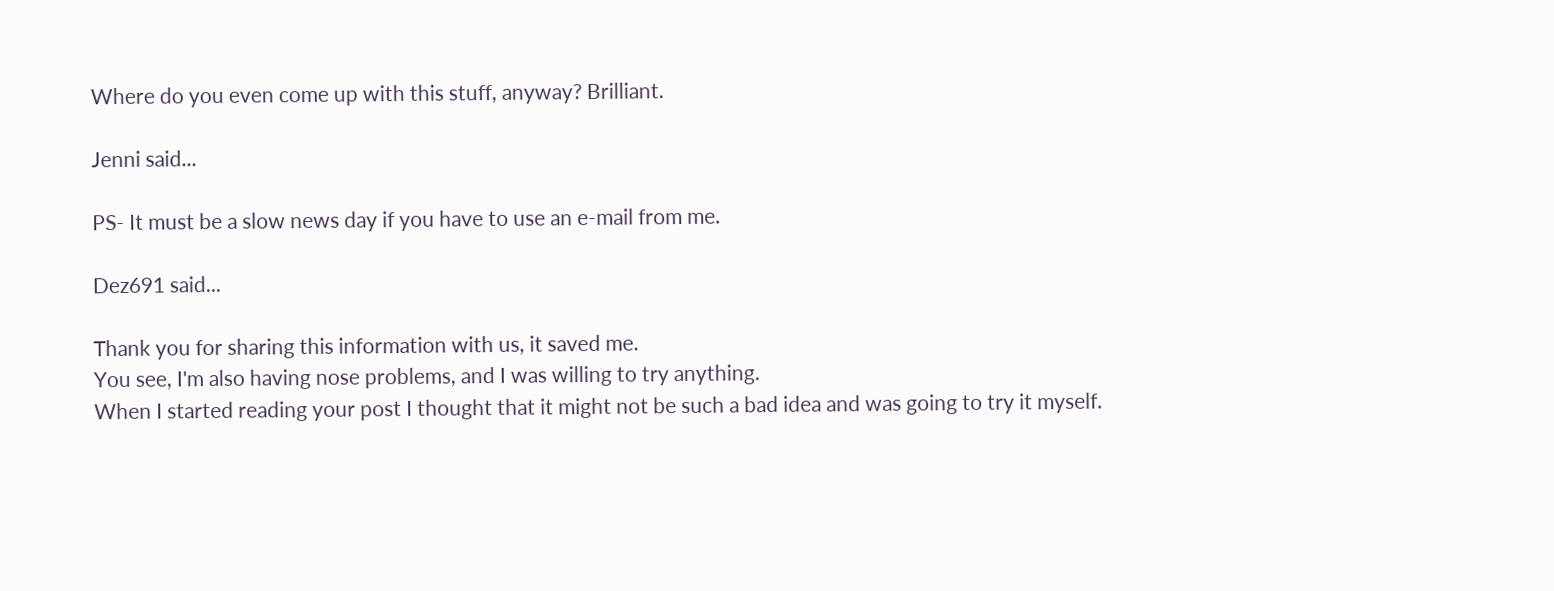Where do you even come up with this stuff, anyway? Brilliant.

Jenni said...

PS- It must be a slow news day if you have to use an e-mail from me.

Dez691 said...

Thank you for sharing this information with us, it saved me.
You see, I'm also having nose problems, and I was willing to try anything.
When I started reading your post I thought that it might not be such a bad idea and was going to try it myself.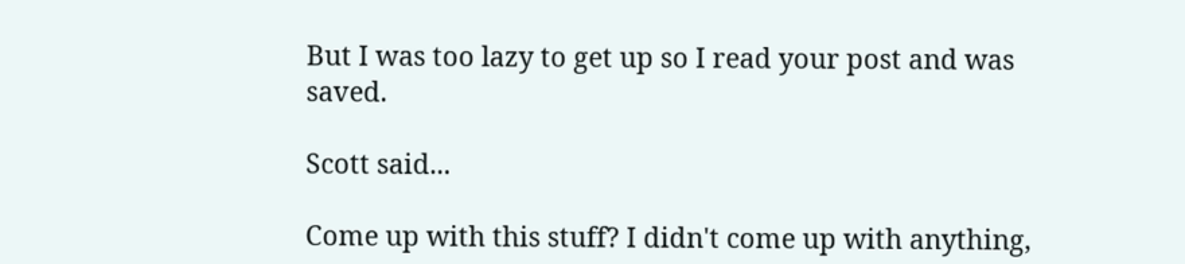But I was too lazy to get up so I read your post and was saved.

Scott said...

Come up with this stuff? I didn't come up with anything,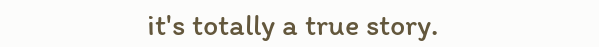it's totally a true story.